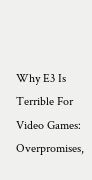Why E3 Is Terrible For Video Games: Overpromises,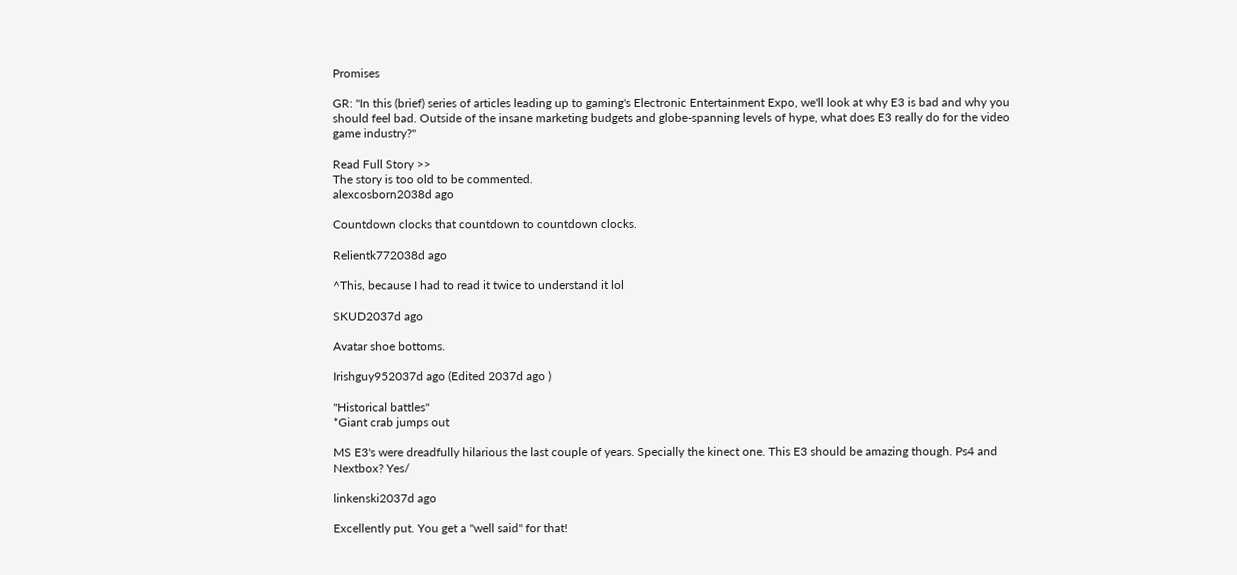Promises

GR: "In this (brief) series of articles leading up to gaming's Electronic Entertainment Expo, we'll look at why E3 is bad and why you should feel bad. Outside of the insane marketing budgets and globe-spanning levels of hype, what does E3 really do for the video game industry?"

Read Full Story >>
The story is too old to be commented.
alexcosborn2038d ago

Countdown clocks that countdown to countdown clocks.

Relientk772038d ago

^This, because I had to read it twice to understand it lol

SKUD2037d ago

Avatar shoe bottoms.

Irishguy952037d ago (Edited 2037d ago )

"Historical battles"
*Giant crab jumps out

MS E3's were dreadfully hilarious the last couple of years. Specially the kinect one. This E3 should be amazing though. Ps4 and Nextbox? Yes/

linkenski2037d ago

Excellently put. You get a "well said" for that!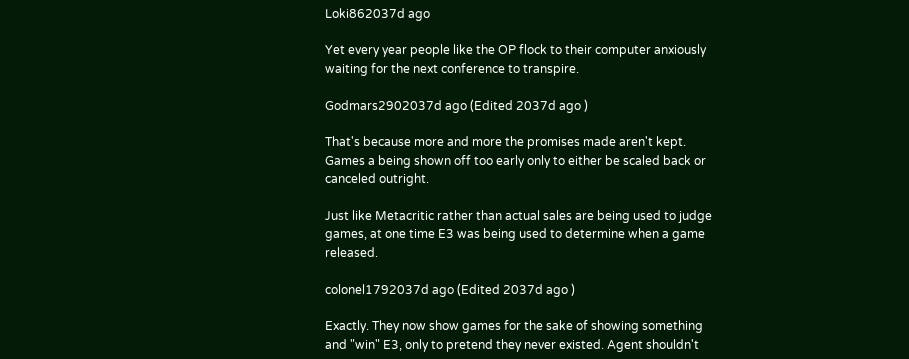Loki862037d ago

Yet every year people like the OP flock to their computer anxiously waiting for the next conference to transpire.

Godmars2902037d ago (Edited 2037d ago )

That's because more and more the promises made aren't kept. Games a being shown off too early only to either be scaled back or canceled outright.

Just like Metacritic rather than actual sales are being used to judge games, at one time E3 was being used to determine when a game released.

colonel1792037d ago (Edited 2037d ago )

Exactly. They now show games for the sake of showing something and "win" E3, only to pretend they never existed. Agent shouldn't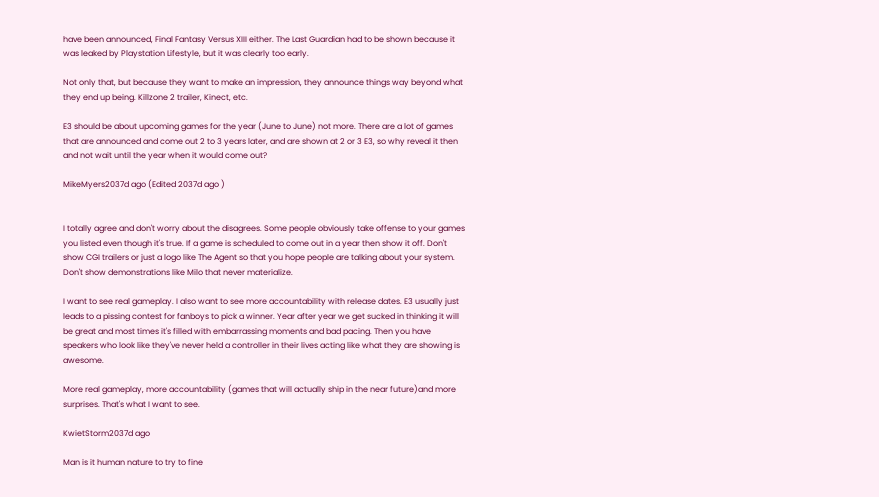have been announced, Final Fantasy Versus XIII either. The Last Guardian had to be shown because it was leaked by Playstation Lifestyle, but it was clearly too early.

Not only that, but because they want to make an impression, they announce things way beyond what they end up being. Killzone 2 trailer, Kinect, etc.

E3 should be about upcoming games for the year (June to June) not more. There are a lot of games that are announced and come out 2 to 3 years later, and are shown at 2 or 3 E3, so why reveal it then and not wait until the year when it would come out?

MikeMyers2037d ago (Edited 2037d ago )


I totally agree and don't worry about the disagrees. Some people obviously take offense to your games you listed even though it's true. If a game is scheduled to come out in a year then show it off. Don't show CGI trailers or just a logo like The Agent so that you hope people are talking about your system. Don't show demonstrations like Milo that never materialize.

I want to see real gameplay. I also want to see more accountability with release dates. E3 usually just leads to a pissing contest for fanboys to pick a winner. Year after year we get sucked in thinking it will be great and most times it's filled with embarrassing moments and bad pacing. Then you have speakers who look like they've never held a controller in their lives acting like what they are showing is awesome.

More real gameplay, more accountability (games that will actually ship in the near future)and more surprises. That's what I want to see.

KwietStorm2037d ago

Man is it human nature to try to fine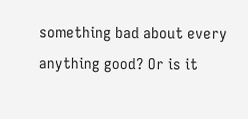something bad about every anything good? Or is it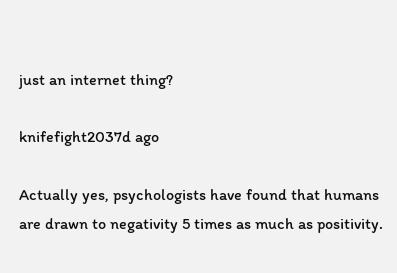just an internet thing?

knifefight2037d ago

Actually yes, psychologists have found that humans are drawn to negativity 5 times as much as positivity.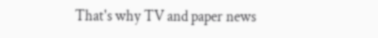That's why TV and paper news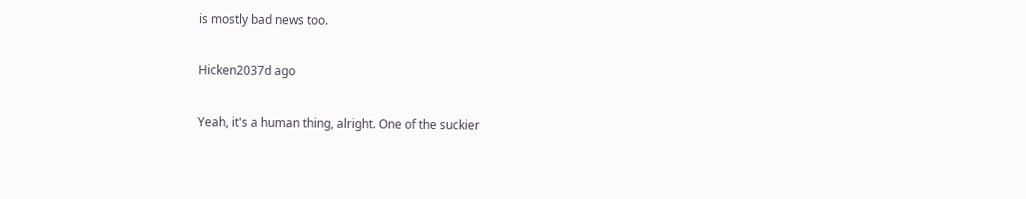is mostly bad news too.

Hicken2037d ago

Yeah, it's a human thing, alright. One of the suckier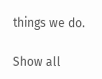things we do.

Show all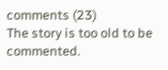comments (23)
The story is too old to be commented.